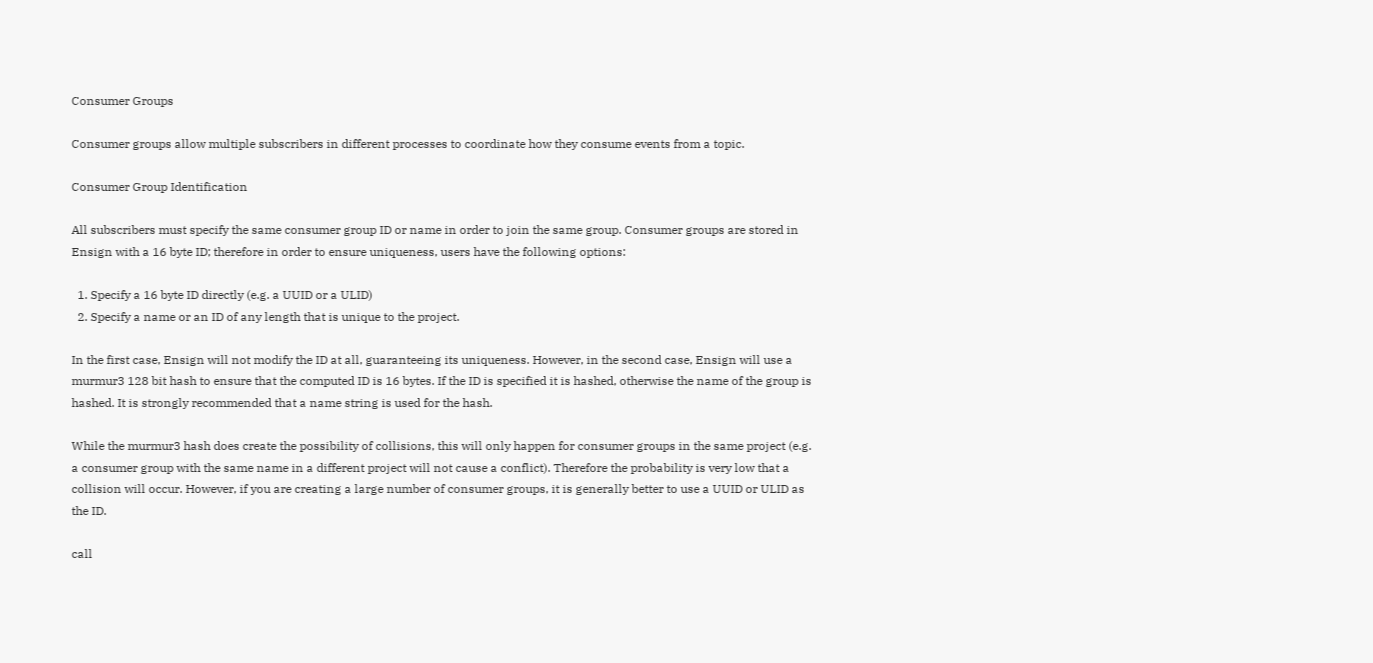Consumer Groups

Consumer groups allow multiple subscribers in different processes to coordinate how they consume events from a topic.

Consumer Group Identification

All subscribers must specify the same consumer group ID or name in order to join the same group. Consumer groups are stored in Ensign with a 16 byte ID; therefore in order to ensure uniqueness, users have the following options:

  1. Specify a 16 byte ID directly (e.g. a UUID or a ULID)
  2. Specify a name or an ID of any length that is unique to the project.

In the first case, Ensign will not modify the ID at all, guaranteeing its uniqueness. However, in the second case, Ensign will use a murmur3 128 bit hash to ensure that the computed ID is 16 bytes. If the ID is specified it is hashed, otherwise the name of the group is hashed. It is strongly recommended that a name string is used for the hash.

While the murmur3 hash does create the possibility of collisions, this will only happen for consumer groups in the same project (e.g. a consumer group with the same name in a different project will not cause a conflict). Therefore the probability is very low that a collision will occur. However, if you are creating a large number of consumer groups, it is generally better to use a UUID or ULID as the ID.

call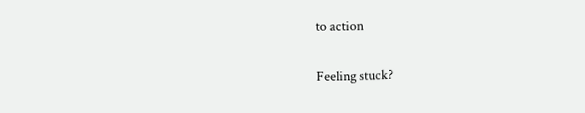to action

Feeling stuck?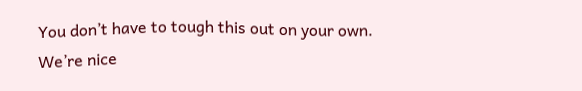You don’t have to tough this out on your own. We’re nice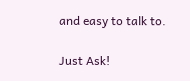and easy to talk to.

Just Ask!